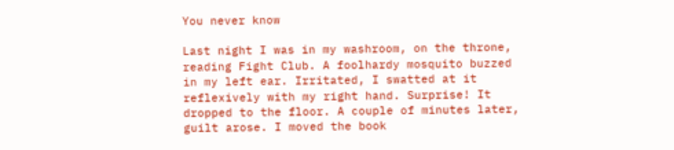You never know

Last night I was in my washroom, on the throne, reading Fight Club. A foolhardy mosquito buzzed in my left ear. Irritated, I swatted at it reflexively with my right hand. Surprise! It dropped to the floor. A couple of minutes later, guilt arose. I moved the book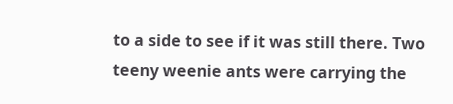to a side to see if it was still there. Two teeny weenie ants were carrying the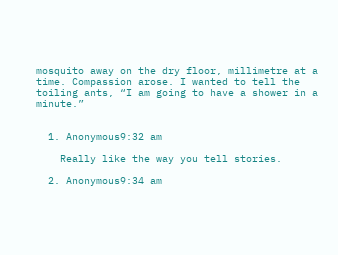mosquito away on the dry floor, millimetre at a time. Compassion arose. I wanted to tell the toiling ants, “I am going to have a shower in a minute.”


  1. Anonymous9:32 am

    Really like the way you tell stories.

  2. Anonymous9:34 am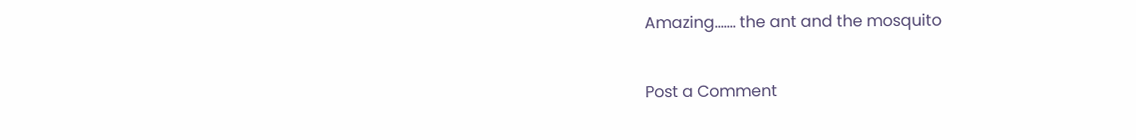Amazing....... the ant and the mosquito


Post a Comment